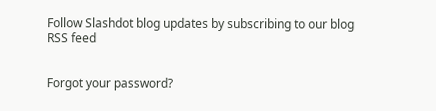Follow Slashdot blog updates by subscribing to our blog RSS feed


Forgot your password?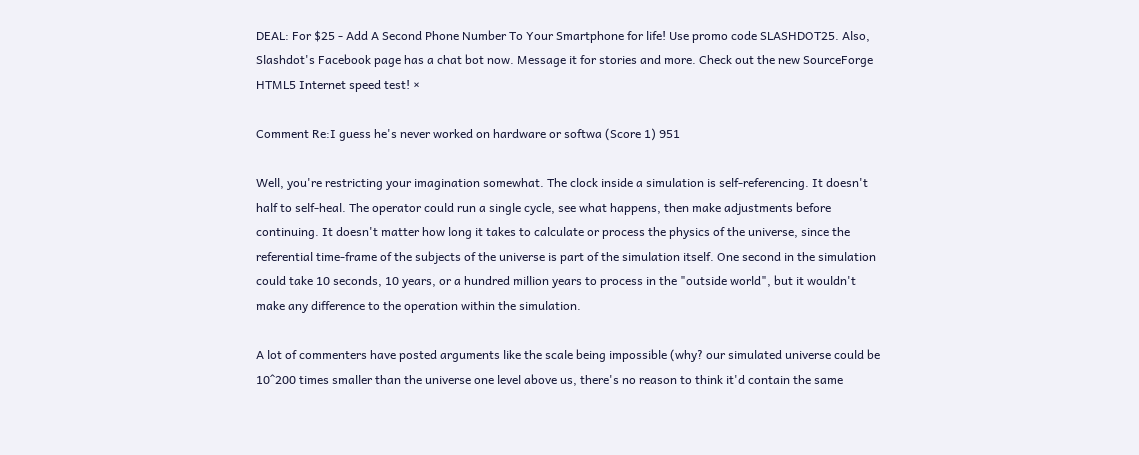DEAL: For $25 - Add A Second Phone Number To Your Smartphone for life! Use promo code SLASHDOT25. Also, Slashdot's Facebook page has a chat bot now. Message it for stories and more. Check out the new SourceForge HTML5 Internet speed test! ×

Comment Re:I guess he's never worked on hardware or softwa (Score 1) 951

Well, you're restricting your imagination somewhat. The clock inside a simulation is self-referencing. It doesn't half to self-heal. The operator could run a single cycle, see what happens, then make adjustments before continuing. It doesn't matter how long it takes to calculate or process the physics of the universe, since the referential time-frame of the subjects of the universe is part of the simulation itself. One second in the simulation could take 10 seconds, 10 years, or a hundred million years to process in the "outside world", but it wouldn't make any difference to the operation within the simulation.

A lot of commenters have posted arguments like the scale being impossible (why? our simulated universe could be 10^200 times smaller than the universe one level above us, there's no reason to think it'd contain the same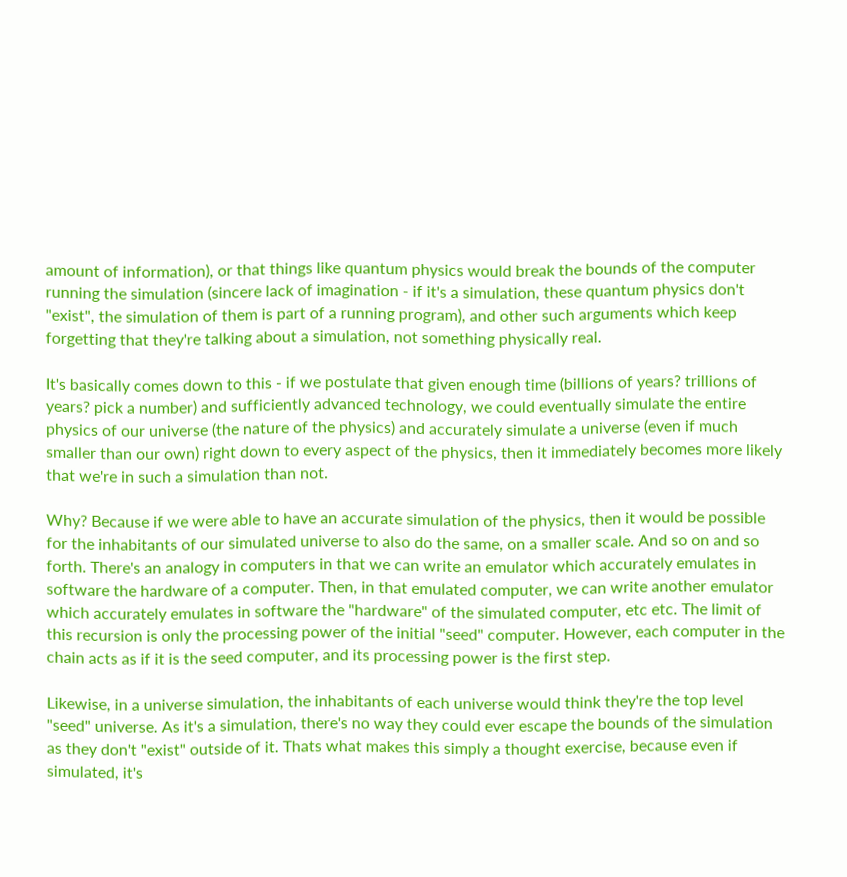amount of information), or that things like quantum physics would break the bounds of the computer running the simulation (sincere lack of imagination - if it's a simulation, these quantum physics don't "exist", the simulation of them is part of a running program), and other such arguments which keep forgetting that they're talking about a simulation, not something physically real.

It's basically comes down to this - if we postulate that given enough time (billions of years? trillions of years? pick a number) and sufficiently advanced technology, we could eventually simulate the entire physics of our universe (the nature of the physics) and accurately simulate a universe (even if much smaller than our own) right down to every aspect of the physics, then it immediately becomes more likely that we're in such a simulation than not.

Why? Because if we were able to have an accurate simulation of the physics, then it would be possible for the inhabitants of our simulated universe to also do the same, on a smaller scale. And so on and so forth. There's an analogy in computers in that we can write an emulator which accurately emulates in software the hardware of a computer. Then, in that emulated computer, we can write another emulator which accurately emulates in software the "hardware" of the simulated computer, etc etc. The limit of this recursion is only the processing power of the initial "seed" computer. However, each computer in the chain acts as if it is the seed computer, and its processing power is the first step.

Likewise, in a universe simulation, the inhabitants of each universe would think they're the top level "seed" universe. As it's a simulation, there's no way they could ever escape the bounds of the simulation as they don't "exist" outside of it. Thats what makes this simply a thought exercise, because even if simulated, it's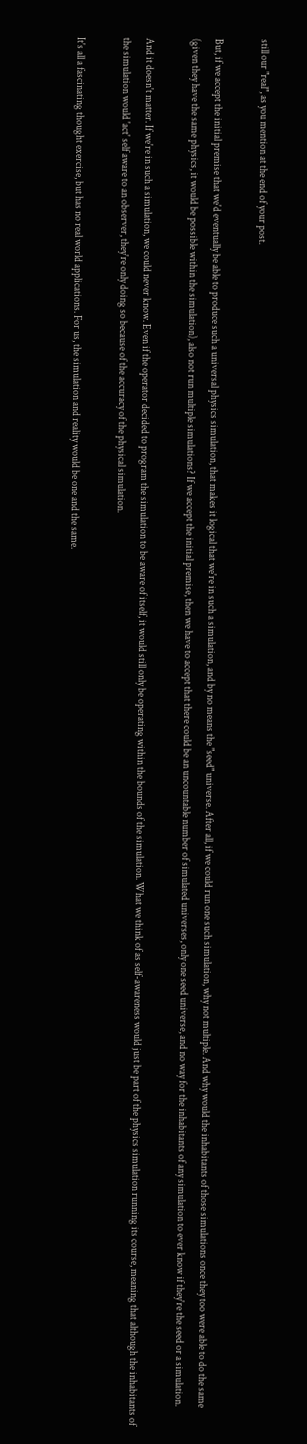still our "real", as you mention at the end of your post.

But, if we accept the initial premise that we'd eventually be able to produce such a universal physics simulation, that makes it logical that we're in such a simulation, and by no means the "seed" universe. After all, if we could run one such simulation, why not multiple. And why would the inhabitants of those simulations once they too were able to do the same (given they have the same physics, it would be possible within the simulation), also not run multiple simulations? If we accept the initial premise, then we have to accept that there could be an uncountable number of simulated universes, only one seed universe, and no way for the inhabitants of any simulation to ever know if they're the seed or a simulation.

And it doesn't matter. If we're in such a simulation, we could never know. Even if the operator decided to program the simulation to be aware of itself, it would still only be operating within the bounds of the simulation. What we think of as self-awareness would just be part of the physics simulation running its course, meaning that although the inhabitants of the simulation would 'act' self aware to an observer, they're only doing so because of the accuracy of the physical simulation.

It's all a fascinating thought exercise, but has no real world applications. For us, the simulation and reality would be one and the same.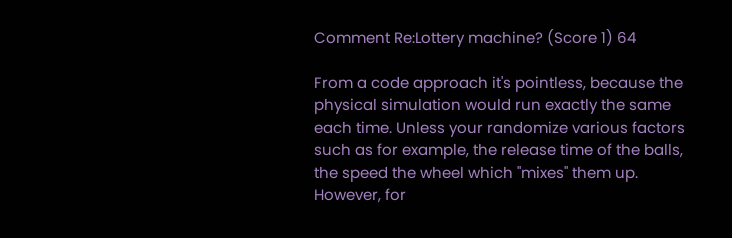Comment Re:Lottery machine? (Score 1) 64

From a code approach it's pointless, because the physical simulation would run exactly the same each time. Unless your randomize various factors such as for example, the release time of the balls, the speed the wheel which "mixes" them up. However, for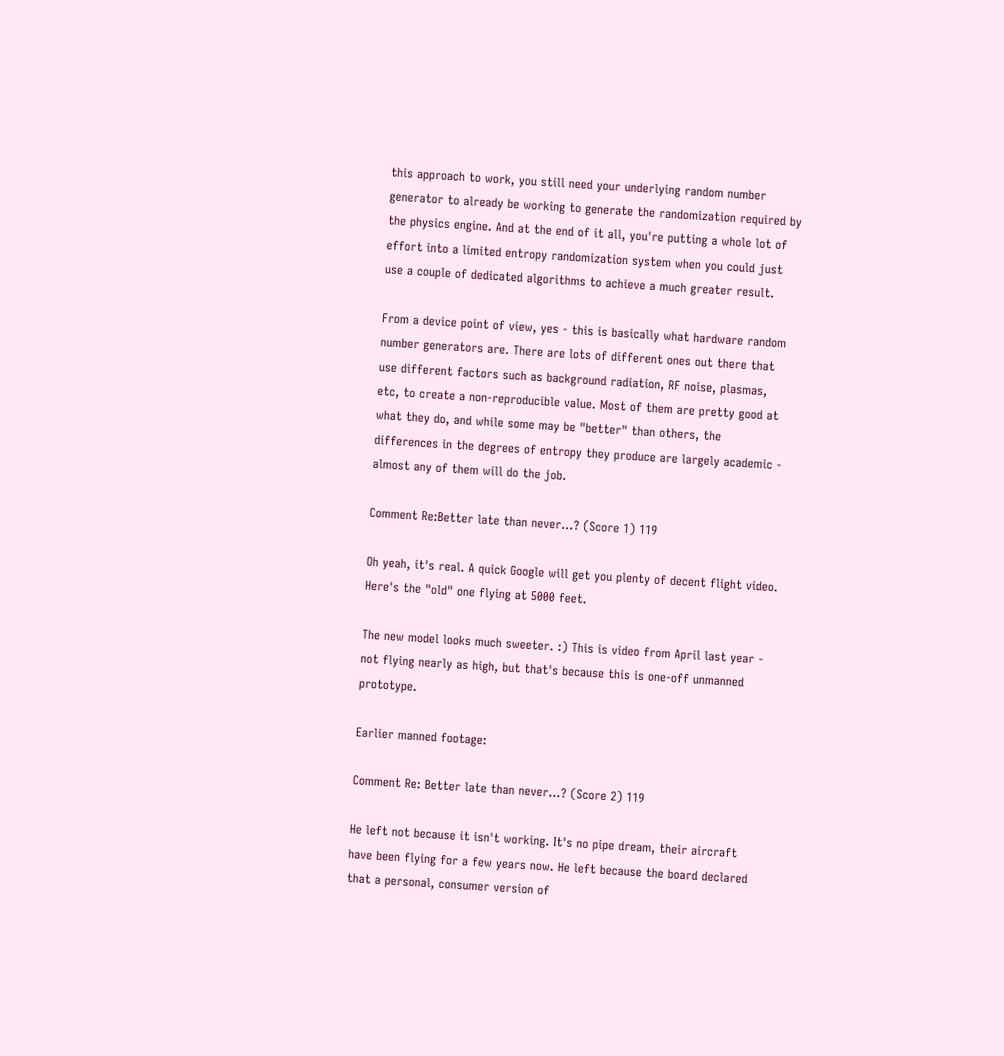this approach to work, you still need your underlying random number generator to already be working to generate the randomization required by the physics engine. And at the end of it all, you're putting a whole lot of effort into a limited entropy randomization system when you could just use a couple of dedicated algorithms to achieve a much greater result.

From a device point of view, yes - this is basically what hardware random number generators are. There are lots of different ones out there that use different factors such as background radiation, RF noise, plasmas, etc, to create a non-reproducible value. Most of them are pretty good at what they do, and while some may be "better" than others, the differences in the degrees of entropy they produce are largely academic - almost any of them will do the job.

Comment Re:Better late than never...? (Score 1) 119

Oh yeah, it's real. A quick Google will get you plenty of decent flight video. Here's the "old" one flying at 5000 feet.

The new model looks much sweeter. :) This is video from April last year - not flying nearly as high, but that's because this is one-off unmanned prototype.

Earlier manned footage:

Comment Re: Better late than never...? (Score 2) 119

He left not because it isn't working. It's no pipe dream, their aircraft have been flying for a few years now. He left because the board declared that a personal, consumer version of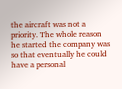the aircraft was not a priority. The whole reason he started the company was so that eventually he could have a personal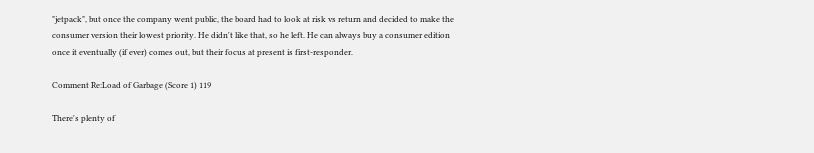"jetpack", but once the company went public, the board had to look at risk vs return and decided to make the consumer version their lowest priority. He didn't like that, so he left. He can always buy a consumer edition once it eventually (if ever) comes out, but their focus at present is first-responder.

Comment Re:Load of Garbage (Score 1) 119

There's plenty of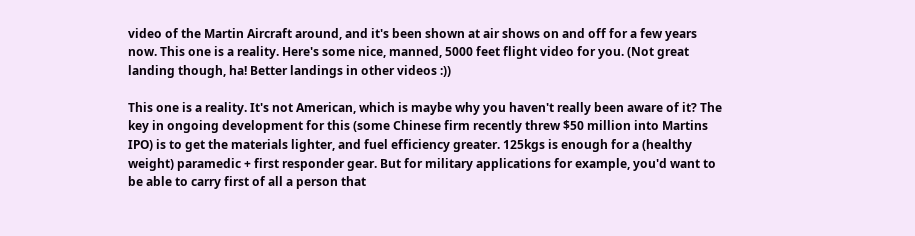video of the Martin Aircraft around, and it's been shown at air shows on and off for a few years now. This one is a reality. Here's some nice, manned, 5000 feet flight video for you. (Not great landing though, ha! Better landings in other videos :))

This one is a reality. It's not American, which is maybe why you haven't really been aware of it? The key in ongoing development for this (some Chinese firm recently threw $50 million into Martins IPO) is to get the materials lighter, and fuel efficiency greater. 125kgs is enough for a (healthy weight) paramedic + first responder gear. But for military applications for example, you'd want to be able to carry first of all a person that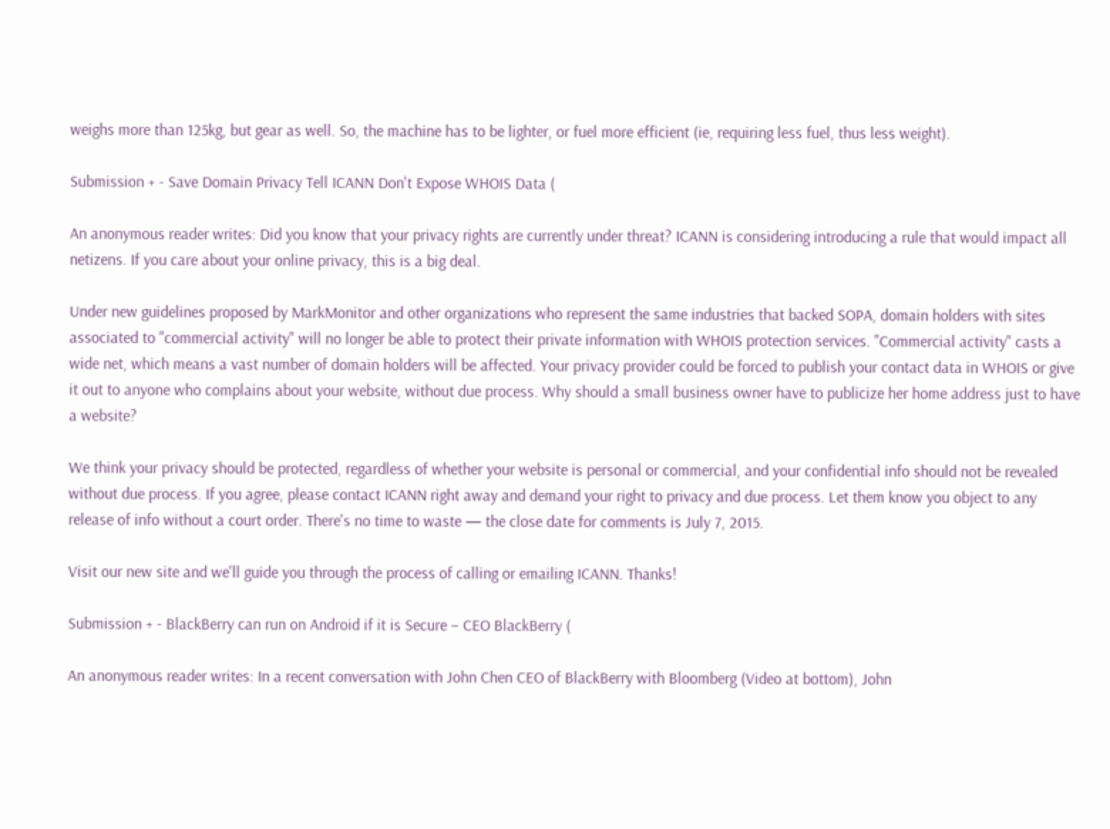weighs more than 125kg, but gear as well. So, the machine has to be lighter, or fuel more efficient (ie, requiring less fuel, thus less weight).

Submission + - Save Domain Privacy Tell ICANN Don't Expose WHOIS Data (

An anonymous reader writes: Did you know that your privacy rights are currently under threat? ICANN is considering introducing a rule that would impact all netizens. If you care about your online privacy, this is a big deal.

Under new guidelines proposed by MarkMonitor and other organizations who represent the same industries that backed SOPA, domain holders with sites associated to "commercial activity" will no longer be able to protect their private information with WHOIS protection services. "Commercial activity" casts a wide net, which means a vast number of domain holders will be affected. Your privacy provider could be forced to publish your contact data in WHOIS or give it out to anyone who complains about your website, without due process. Why should a small business owner have to publicize her home address just to have a website?

We think your privacy should be protected, regardless of whether your website is personal or commercial, and your confidential info should not be revealed without due process. If you agree, please contact ICANN right away and demand your right to privacy and due process. Let them know you object to any release of info without a court order. There's no time to waste — the close date for comments is July 7, 2015.

Visit our new site and we'll guide you through the process of calling or emailing ICANN. Thanks!

Submission + - BlackBerry can run on Android if it is Secure – CEO BlackBerry (

An anonymous reader writes: In a recent conversation with John Chen CEO of BlackBerry with Bloomberg (Video at bottom), John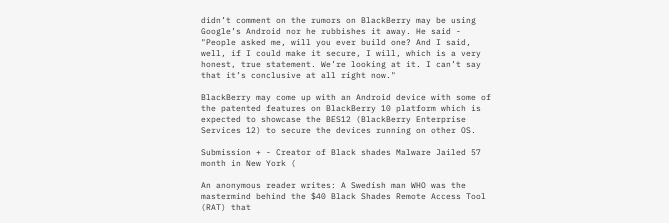didn’t comment on the rumors on BlackBerry may be using Google’s Android nor he rubbishes it away. He said -
"People asked me, will you ever build one? And I said, well, if I could make it secure, I will, which is a very honest, true statement. We’re looking at it. I can’t say that it’s conclusive at all right now."

BlackBerry may come up with an Android device with some of the patented features on BlackBerry 10 platform which is expected to showcase the BES12 (BlackBerry Enterprise Services 12) to secure the devices running on other OS.

Submission + - Creator of Black shades Malware Jailed 57 month in New York (

An anonymous reader writes: A Swedish man WHO was the mastermind behind the $40 Black Shades Remote Access Tool (RAT) that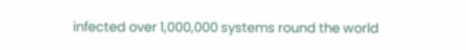infected over 1,000,000 systems round the world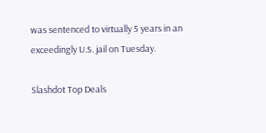was sentenced to virtually 5 years in an exceedingly U.S. jail on Tuesday.

Slashdot Top Deals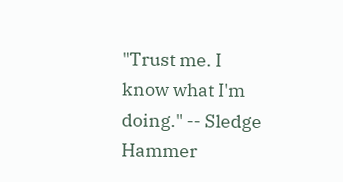"Trust me. I know what I'm doing." -- Sledge Hammer